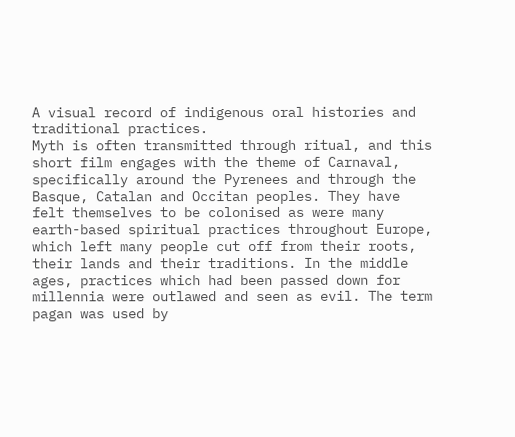A visual record of indigenous oral histories and traditional practices.
Myth is often transmitted through ritual, and this short film engages with the theme of Carnaval, specifically around the Pyrenees and through the Basque, Catalan and Occitan peoples. They have felt themselves to be colonised as were many earth-based spiritual practices throughout Europe, which left many people cut off from their roots, their lands and their traditions. In the middle ages, practices which had been passed down for millennia were outlawed and seen as evil. The term pagan was used by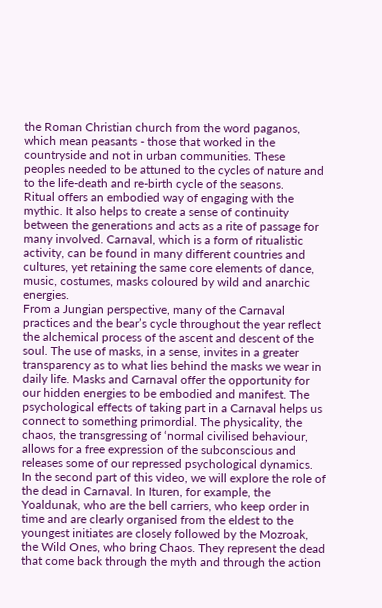the Roman Christian church from the word paganos, which mean peasants - those that worked in the countryside and not in urban communities. These peoples needed to be attuned to the cycles of nature and to the life-death and re-birth cycle of the seasons.
Ritual offers an embodied way of engaging with the mythic. It also helps to create a sense of continuity between the generations and acts as a rite of passage for many involved. Carnaval, which is a form of ritualistic activity, can be found in many different countries and cultures, yet retaining the same core elements of dance, music, costumes, masks coloured by wild and anarchic energies.
From a Jungian perspective, many of the Carnaval practices and the bear’s cycle throughout the year reflect the alchemical process of the ascent and descent of the soul. The use of masks, in a sense, invites in a greater transparency as to what lies behind the masks we wear in daily life. Masks and Carnaval offer the opportunity for our hidden energies to be embodied and manifest. The psychological effects of taking part in a Carnaval helps us connect to something primordial. The physicality, the chaos, the transgressing of ‘normal civilised behaviour, allows for a free expression of the subconscious and releases some of our repressed psychological dynamics.
In the second part of this video, we will explore the role of the dead in Carnaval. In Ituren, for example, the Yoaldunak, who are the bell carriers, who keep order in time and are clearly organised from the eldest to the youngest initiates are closely followed by the Mozroak, the Wild Ones, who bring Chaos. They represent the dead that come back through the myth and through the action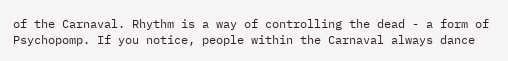of the Carnaval. Rhythm is a way of controlling the dead - a form of Psychopomp. If you notice, people within the Carnaval always dance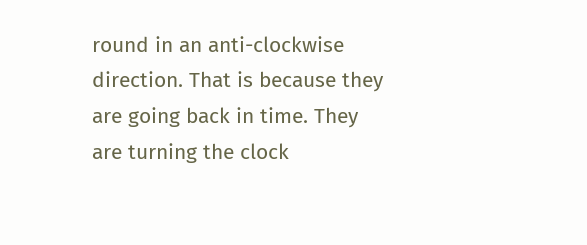round in an anti-clockwise direction. That is because they are going back in time. They are turning the clock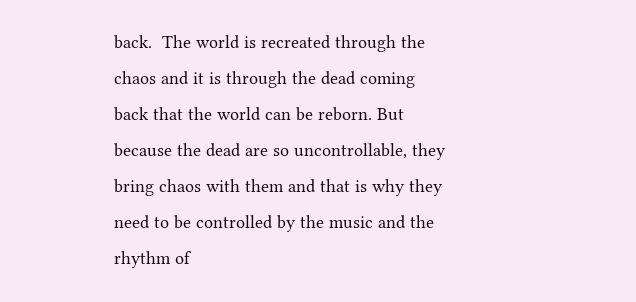back.  The world is recreated through the chaos and it is through the dead coming back that the world can be reborn. But because the dead are so uncontrollable, they bring chaos with them and that is why they need to be controlled by the music and the rhythm of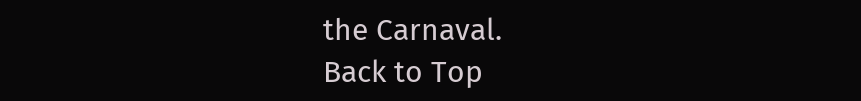the Carnaval.
Back to Top